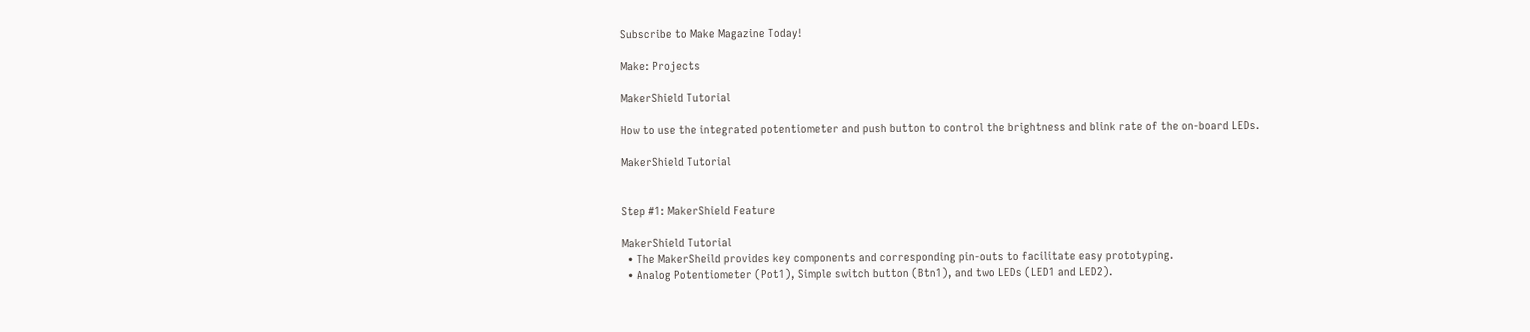Subscribe to Make Magazine Today!

Make: Projects

MakerShield Tutorial

How to use the integrated potentiometer and push button to control the brightness and blink rate of the on-board LEDs.

MakerShield Tutorial


Step #1: MakerShield Feature

MakerShield Tutorial
  • The MakerSheild provides key components and corresponding pin-outs to facilitate easy prototyping.
  • Analog Potentiometer (Pot1), Simple switch button (Btn1), and two LEDs (LED1 and LED2).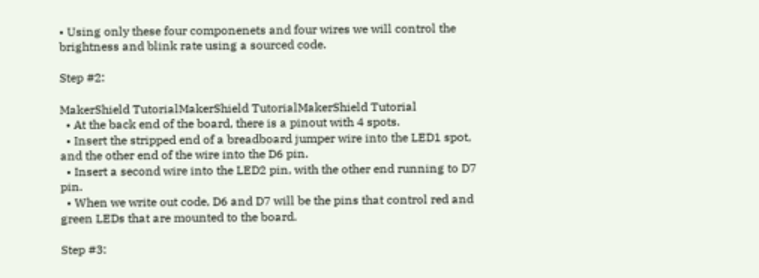• Using only these four componenets and four wires we will control the brightness and blink rate using a sourced code.

Step #2:

MakerShield TutorialMakerShield TutorialMakerShield Tutorial
  • At the back end of the board, there is a pinout with 4 spots.
  • Insert the stripped end of a breadboard jumper wire into the LED1 spot, and the other end of the wire into the D6 pin.
  • Insert a second wire into the LED2 pin, with the other end running to D7 pin.
  • When we write out code, D6 and D7 will be the pins that control red and green LEDs that are mounted to the board.

Step #3: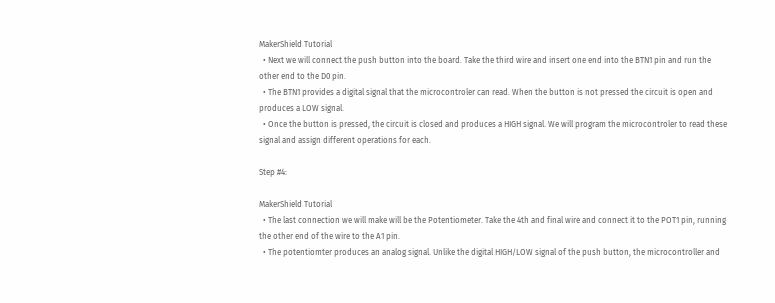MakerShield Tutorial
  • Next we will connect the push button into the board. Take the third wire and insert one end into the BTN1 pin and run the other end to the D0 pin.
  • The BTN1 provides a digital signal that the microcontroler can read. When the button is not pressed the circuit is open and produces a LOW signal.
  • Once the button is pressed, the circuit is closed and produces a HIGH signal. We will program the microcontroler to read these signal and assign different operations for each.

Step #4:

MakerShield Tutorial
  • The last connection we will make will be the Potentiometer. Take the 4th and final wire and connect it to the POT1 pin, running the other end of the wire to the A1 pin.
  • The potentiomter produces an analog signal. Unlike the digital HIGH/LOW signal of the push button, the microcontroller and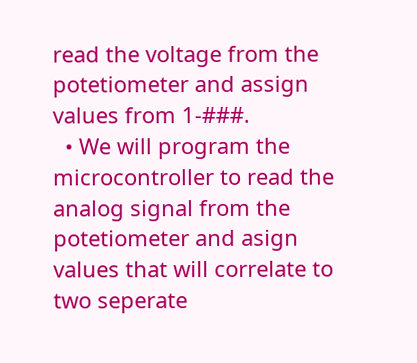read the voltage from the potetiometer and assign values from 1-###.
  • We will program the microcontroller to read the analog signal from the potetiometer and asign values that will correlate to two seperate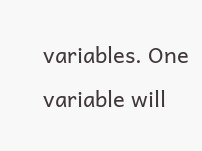variables. One variable will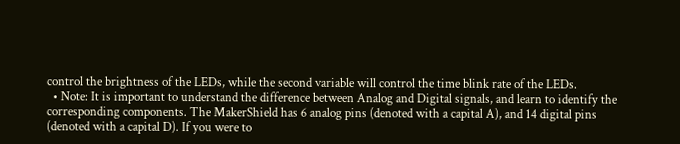control the brightness of the LEDs, while the second variable will control the time blink rate of the LEDs.
  • Note: It is important to understand the difference between Analog and Digital signals, and learn to identify the corresponding components. The MakerShield has 6 analog pins (denoted with a capital A), and 14 digital pins (denoted with a capital D). If you were to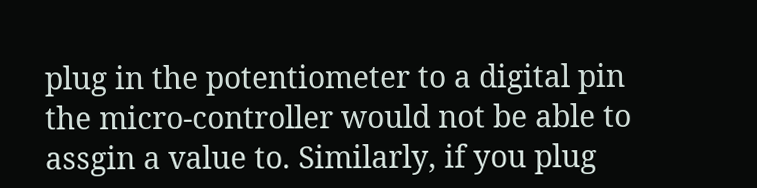plug in the potentiometer to a digital pin the micro-controller would not be able to assgin a value to. Similarly, if you plug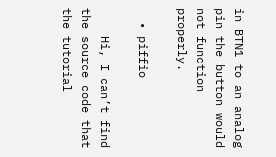in BTN1 to an analog pin the button would not function properly.

  • piffio

    Hi, I can’t find the source code that the tutorial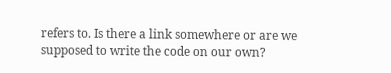refers to. Is there a link somewhere or are we supposed to write the code on our own?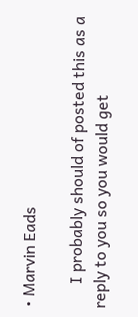• Marvin Eads

      I probably should of posted this as a reply to you so you would get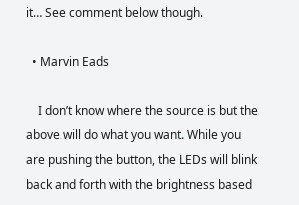it… See comment below though.

  • Marvin Eads

    I don’t know where the source is but the above will do what you want. While you are pushing the button, the LEDs will blink back and forth with the brightness based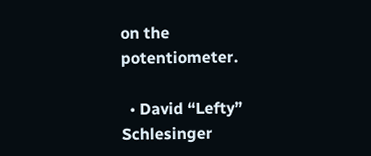on the potentiometer.

  • David “Lefty” Schlesinger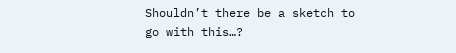Shouldn’t there be a sketch to go with this…?